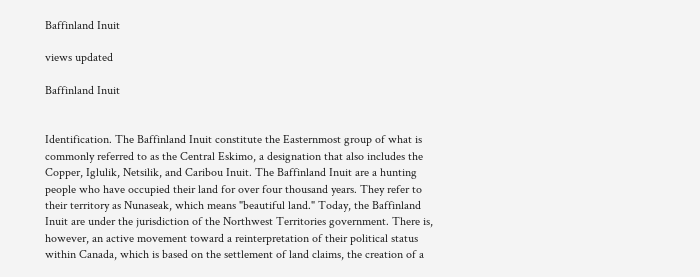Baffinland Inuit

views updated

Baffinland Inuit


Identification. The Baffinland Inuit constitute the Easternmost group of what is commonly referred to as the Central Eskimo, a designation that also includes the Copper, Iglulik, Netsilik, and Caribou Inuit. The Baffinland Inuit are a hunting people who have occupied their land for over four thousand years. They refer to their territory as Nunaseak, which means "beautiful land." Today, the Baffinland Inuit are under the jurisdiction of the Northwest Territories government. There is, however, an active movement toward a reinterpretation of their political status within Canada, which is based on the settlement of land claims, the creation of a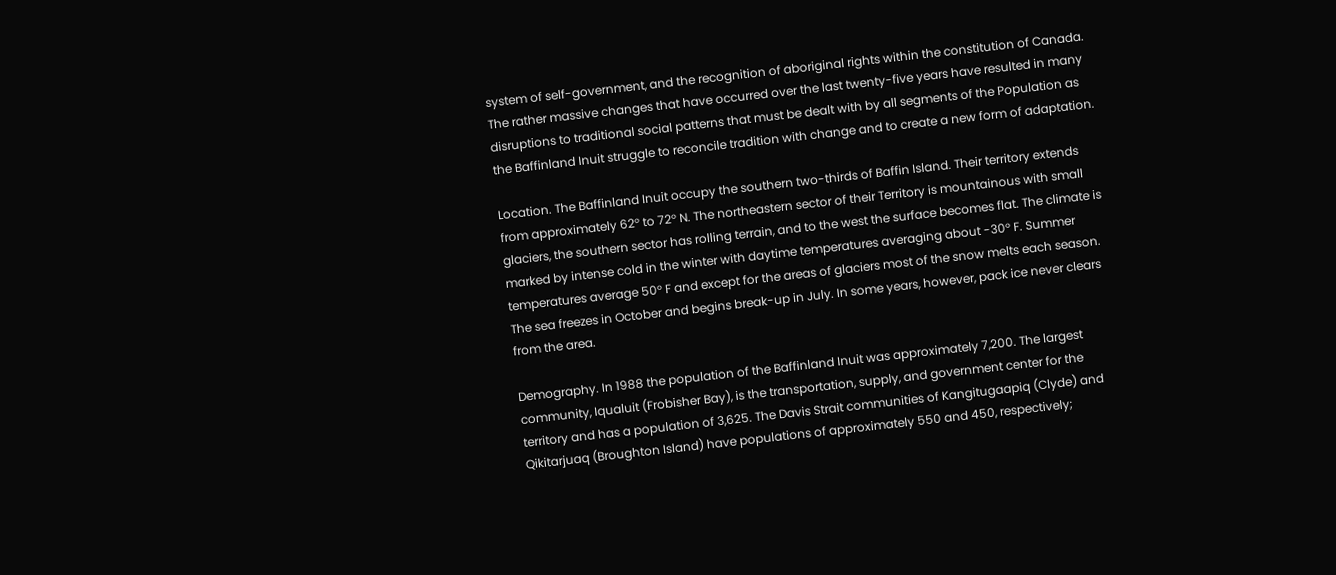system of self-government, and the recognition of aboriginal rights within the constitution of Canada. The rather massive changes that have occurred over the last twenty-five years have resulted in many disruptions to traditional social patterns that must be dealt with by all segments of the Population as the Baffinland Inuit struggle to reconcile tradition with change and to create a new form of adaptation.

Location. The Baffinland Inuit occupy the southern two-thirds of Baffin Island. Their territory extends from approximately 62° to 72° N. The northeastern sector of their Territory is mountainous with small glaciers, the southern sector has rolling terrain, and to the west the surface becomes flat. The climate is marked by intense cold in the winter with daytime temperatures averaging about -30° F. Summer temperatures average 50° F and except for the areas of glaciers most of the snow melts each season. The sea freezes in October and begins break-up in July. In some years, however, pack ice never clears from the area.

Demography. In 1988 the population of the Baffinland Inuit was approximately 7,200. The largest community, Iqualuit (Frobisher Bay), is the transportation, supply, and government center for the territory and has a population of 3,625. The Davis Strait communities of Kangitugaapiq (Clyde) and Qikitarjuaq (Broughton Island) have populations of approximately 550 and 450, respectively;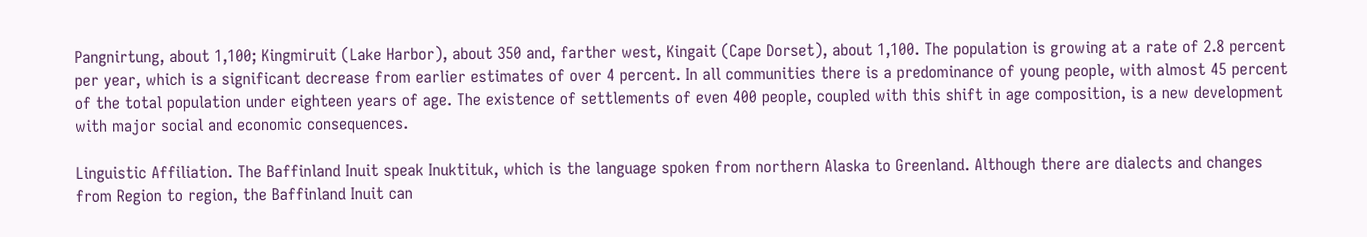Pangnirtung, about 1,100; Kingmiruit (Lake Harbor), about 350 and, farther west, Kingait (Cape Dorset), about 1,100. The population is growing at a rate of 2.8 percent per year, which is a significant decrease from earlier estimates of over 4 percent. In all communities there is a predominance of young people, with almost 45 percent of the total population under eighteen years of age. The existence of settlements of even 400 people, coupled with this shift in age composition, is a new development with major social and economic consequences.

Linguistic Affiliation. The Baffinland Inuit speak Inuktituk, which is the language spoken from northern Alaska to Greenland. Although there are dialects and changes from Region to region, the Baffinland Inuit can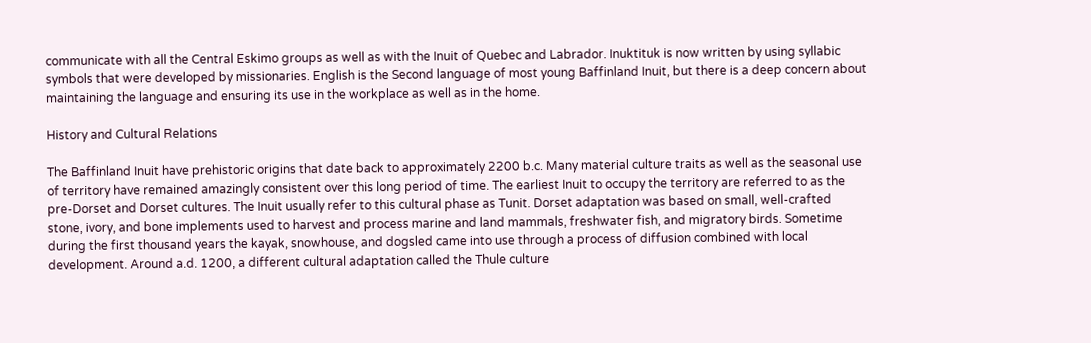communicate with all the Central Eskimo groups as well as with the Inuit of Quebec and Labrador. Inuktituk is now written by using syllabic symbols that were developed by missionaries. English is the Second language of most young Baffinland Inuit, but there is a deep concern about maintaining the language and ensuring its use in the workplace as well as in the home.

History and Cultural Relations

The Baffinland Inuit have prehistoric origins that date back to approximately 2200 b.c. Many material culture traits as well as the seasonal use of territory have remained amazingly consistent over this long period of time. The earliest Inuit to occupy the territory are referred to as the pre-Dorset and Dorset cultures. The Inuit usually refer to this cultural phase as Tunit. Dorset adaptation was based on small, well-crafted stone, ivory, and bone implements used to harvest and process marine and land mammals, freshwater fish, and migratory birds. Sometime during the first thousand years the kayak, snowhouse, and dogsled came into use through a process of diffusion combined with local development. Around a.d. 1200, a different cultural adaptation called the Thule culture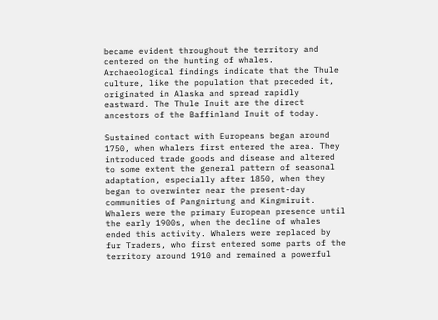became evident throughout the territory and centered on the hunting of whales. Archaeological findings indicate that the Thule culture, like the population that preceded it, originated in Alaska and spread rapidly eastward. The Thule Inuit are the direct ancestors of the Baffinland Inuit of today.

Sustained contact with Europeans began around 1750, when whalers first entered the area. They introduced trade goods and disease and altered to some extent the general pattern of seasonal adaptation, especially after 1850, when they began to overwinter near the present-day communities of Pangnirtung and Kingmiruit. Whalers were the primary European presence until the early 1900s, when the decline of whales ended this activity. Whalers were replaced by fur Traders, who first entered some parts of the territory around 1910 and remained a powerful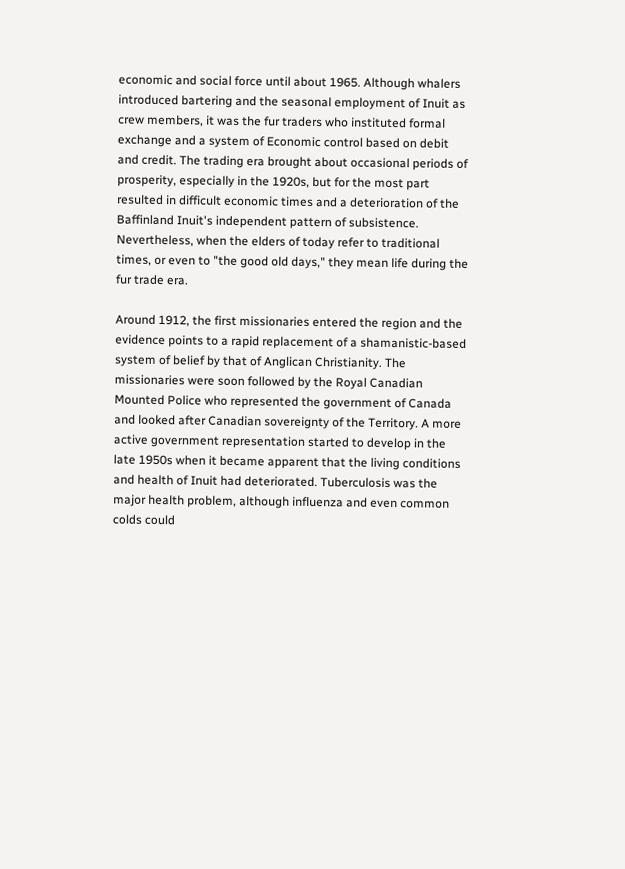economic and social force until about 1965. Although whalers introduced bartering and the seasonal employment of Inuit as crew members, it was the fur traders who instituted formal exchange and a system of Economic control based on debit and credit. The trading era brought about occasional periods of prosperity, especially in the 1920s, but for the most part resulted in difficult economic times and a deterioration of the Baffinland Inuit's independent pattern of subsistence. Nevertheless, when the elders of today refer to traditional times, or even to "the good old days," they mean life during the fur trade era.

Around 1912, the first missionaries entered the region and the evidence points to a rapid replacement of a shamanistic-based system of belief by that of Anglican Christianity. The missionaries were soon followed by the Royal Canadian Mounted Police who represented the government of Canada and looked after Canadian sovereignty of the Territory. A more active government representation started to develop in the late 1950s when it became apparent that the living conditions and health of Inuit had deteriorated. Tuberculosis was the major health problem, although influenza and even common colds could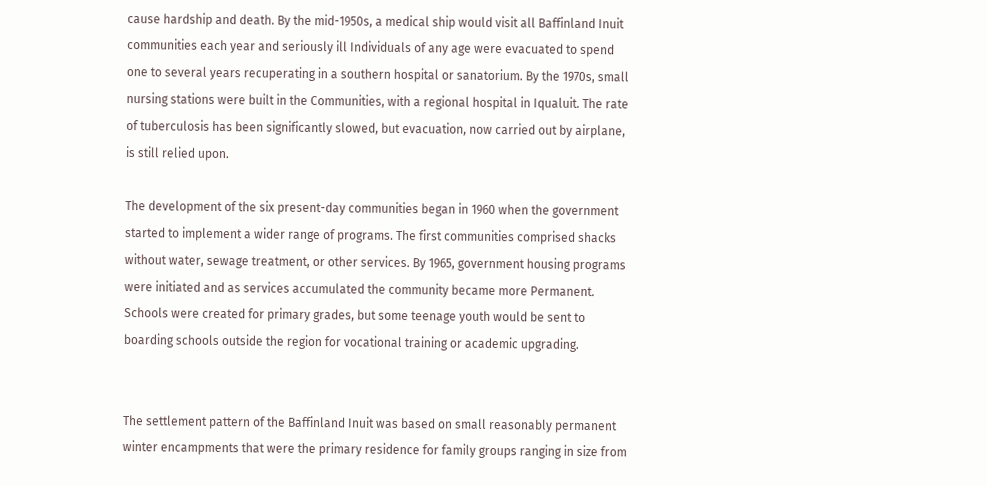cause hardship and death. By the mid-1950s, a medical ship would visit all Baffinland Inuit communities each year and seriously ill Individuals of any age were evacuated to spend one to several years recuperating in a southern hospital or sanatorium. By the 1970s, small nursing stations were built in the Communities, with a regional hospital in Iqualuit. The rate of tuberculosis has been significantly slowed, but evacuation, now carried out by airplane, is still relied upon.

The development of the six present-day communities began in 1960 when the government started to implement a wider range of programs. The first communities comprised shacks without water, sewage treatment, or other services. By 1965, government housing programs were initiated and as services accumulated the community became more Permanent. Schools were created for primary grades, but some teenage youth would be sent to boarding schools outside the region for vocational training or academic upgrading.


The settlement pattern of the Baffinland Inuit was based on small reasonably permanent winter encampments that were the primary residence for family groups ranging in size from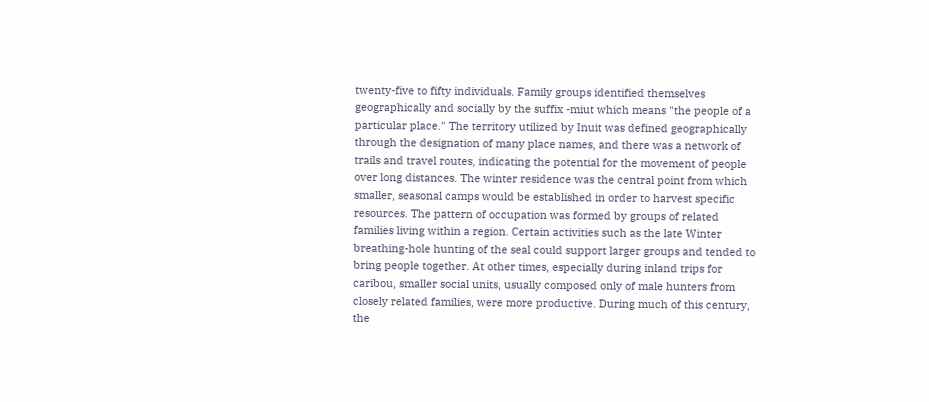twenty-five to fifty individuals. Family groups identified themselves geographically and socially by the suffix -miut which means "the people of a particular place." The territory utilized by Inuit was defined geographically through the designation of many place names, and there was a network of trails and travel routes, indicating the potential for the movement of people over long distances. The winter residence was the central point from which smaller, seasonal camps would be established in order to harvest specific resources. The pattern of occupation was formed by groups of related families living within a region. Certain activities such as the late Winter breathing-hole hunting of the seal could support larger groups and tended to bring people together. At other times, especially during inland trips for caribou, smaller social units, usually composed only of male hunters from closely related families, were more productive. During much of this century, the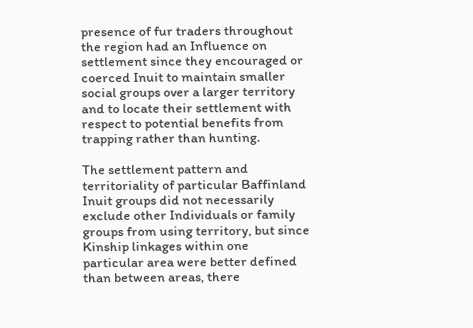presence of fur traders throughout the region had an Influence on settlement since they encouraged or coerced Inuit to maintain smaller social groups over a larger territory and to locate their settlement with respect to potential benefits from trapping rather than hunting.

The settlement pattern and territoriality of particular Baffinland Inuit groups did not necessarily exclude other Individuals or family groups from using territory, but since Kinship linkages within one particular area were better defined than between areas, there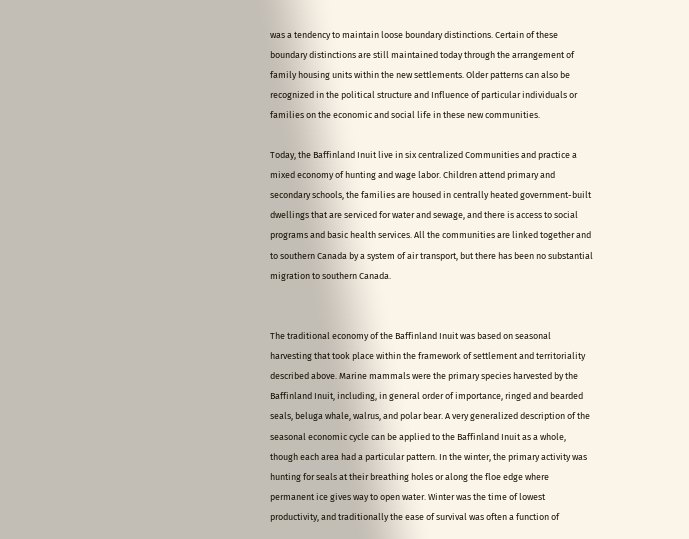was a tendency to maintain loose boundary distinctions. Certain of these boundary distinctions are still maintained today through the arrangement of family housing units within the new settlements. Older patterns can also be recognized in the political structure and Influence of particular individuals or families on the economic and social life in these new communities.

Today, the Baffinland Inuit live in six centralized Communities and practice a mixed economy of hunting and wage labor. Children attend primary and secondary schools, the families are housed in centrally heated government-built dwellings that are serviced for water and sewage, and there is access to social programs and basic health services. All the communities are linked together and to southern Canada by a system of air transport, but there has been no substantial migration to southern Canada.


The traditional economy of the Baffinland Inuit was based on seasonal harvesting that took place within the framework of settlement and territoriality described above. Marine mammals were the primary species harvested by the Baffinland Inuit, including, in general order of importance, ringed and bearded seals, beluga whale, walrus, and polar bear. A very generalized description of the seasonal economic cycle can be applied to the Baffinland Inuit as a whole, though each area had a particular pattern. In the winter, the primary activity was hunting for seals at their breathing holes or along the floe edge where permanent ice gives way to open water. Winter was the time of lowest productivity, and traditionally the ease of survival was often a function of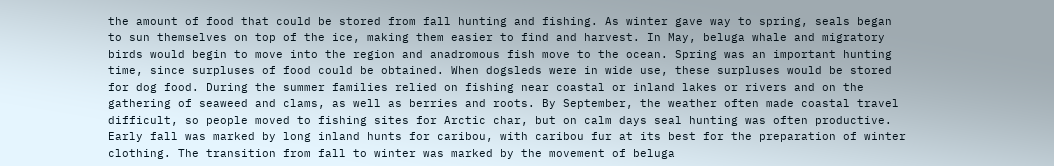the amount of food that could be stored from fall hunting and fishing. As winter gave way to spring, seals began to sun themselves on top of the ice, making them easier to find and harvest. In May, beluga whale and migratory birds would begin to move into the region and anadromous fish move to the ocean. Spring was an important hunting time, since surpluses of food could be obtained. When dogsleds were in wide use, these surpluses would be stored for dog food. During the summer families relied on fishing near coastal or inland lakes or rivers and on the gathering of seaweed and clams, as well as berries and roots. By September, the weather often made coastal travel difficult, so people moved to fishing sites for Arctic char, but on calm days seal hunting was often productive. Early fall was marked by long inland hunts for caribou, with caribou fur at its best for the preparation of winter clothing. The transition from fall to winter was marked by the movement of beluga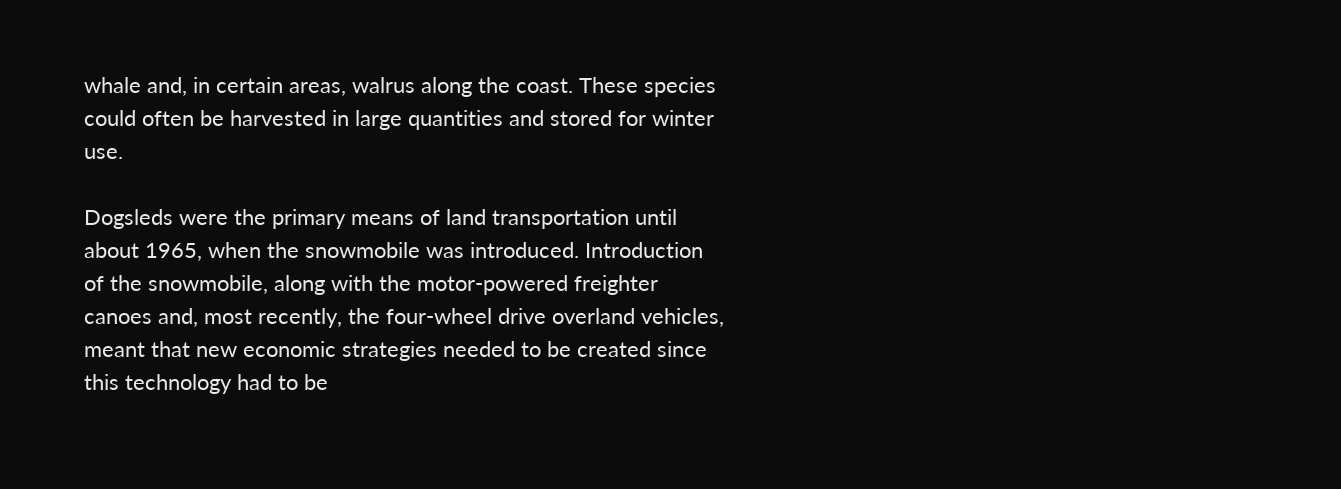whale and, in certain areas, walrus along the coast. These species could often be harvested in large quantities and stored for winter use.

Dogsleds were the primary means of land transportation until about 1965, when the snowmobile was introduced. Introduction of the snowmobile, along with the motor-powered freighter canoes and, most recently, the four-wheel drive overland vehicles, meant that new economic strategies needed to be created since this technology had to be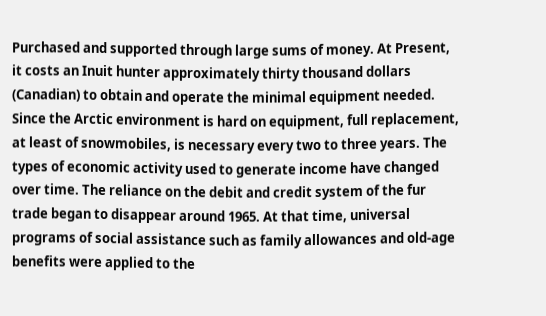Purchased and supported through large sums of money. At Present, it costs an Inuit hunter approximately thirty thousand dollars (Canadian) to obtain and operate the minimal equipment needed. Since the Arctic environment is hard on equipment, full replacement, at least of snowmobiles, is necessary every two to three years. The types of economic activity used to generate income have changed over time. The reliance on the debit and credit system of the fur trade began to disappear around 1965. At that time, universal programs of social assistance such as family allowances and old-age benefits were applied to the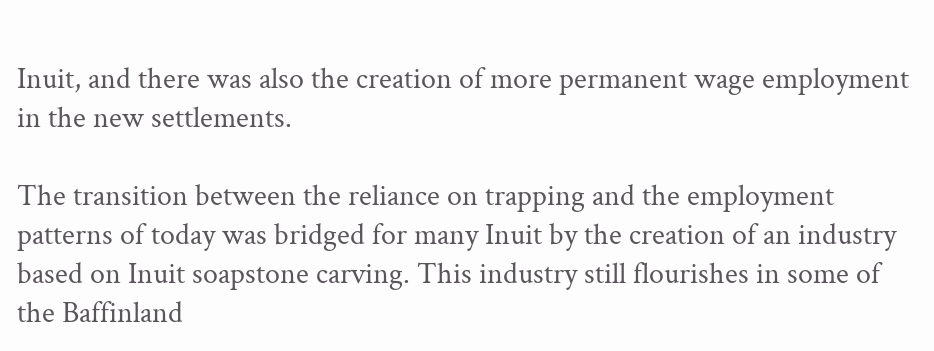Inuit, and there was also the creation of more permanent wage employment in the new settlements.

The transition between the reliance on trapping and the employment patterns of today was bridged for many Inuit by the creation of an industry based on Inuit soapstone carving. This industry still flourishes in some of the Baffinland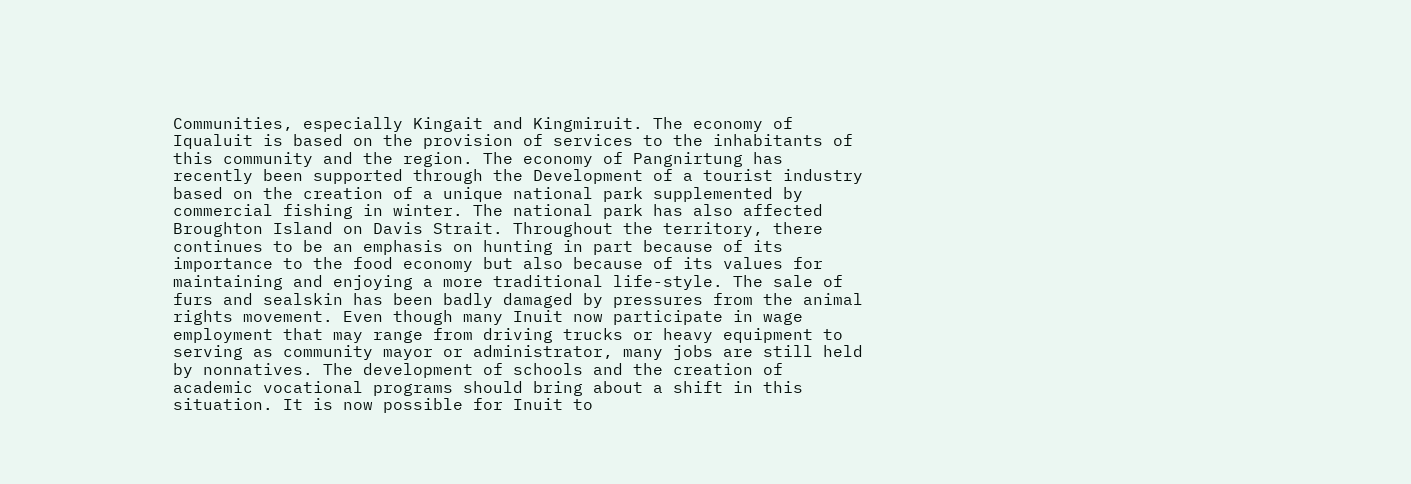Communities, especially Kingait and Kingmiruit. The economy of Iqualuit is based on the provision of services to the inhabitants of this community and the region. The economy of Pangnirtung has recently been supported through the Development of a tourist industry based on the creation of a unique national park supplemented by commercial fishing in winter. The national park has also affected Broughton Island on Davis Strait. Throughout the territory, there continues to be an emphasis on hunting in part because of its importance to the food economy but also because of its values for maintaining and enjoying a more traditional life-style. The sale of furs and sealskin has been badly damaged by pressures from the animal rights movement. Even though many Inuit now participate in wage employment that may range from driving trucks or heavy equipment to serving as community mayor or administrator, many jobs are still held by nonnatives. The development of schools and the creation of academic vocational programs should bring about a shift in this situation. It is now possible for Inuit to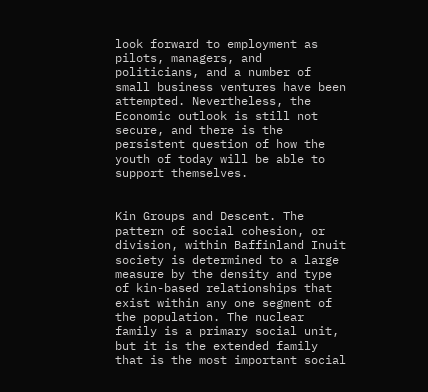look forward to employment as pilots, managers, and politicians, and a number of small business ventures have been attempted. Nevertheless, the Economic outlook is still not secure, and there is the persistent question of how the youth of today will be able to support themselves.


Kin Groups and Descent. The pattern of social cohesion, or division, within Baffinland Inuit society is determined to a large measure by the density and type of kin-based relationships that exist within any one segment of the population. The nuclear family is a primary social unit, but it is the extended family that is the most important social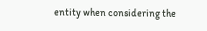entity when considering the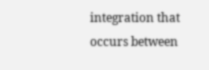integration that occurs between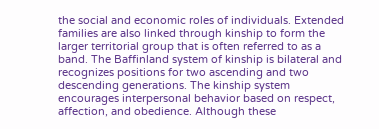the social and economic roles of individuals. Extended families are also linked through kinship to form the larger territorial group that is often referred to as a band. The Baffinland system of kinship is bilateral and recognizes positions for two ascending and two descending generations. The kinship system encourages interpersonal behavior based on respect, affection, and obedience. Although these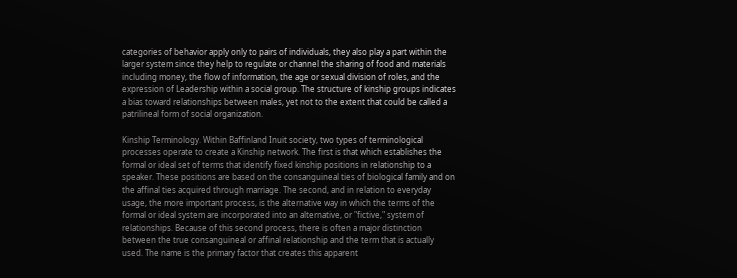categories of behavior apply only to pairs of individuals, they also play a part within the larger system since they help to regulate or channel the sharing of food and materials including money, the flow of information, the age or sexual division of roles, and the expression of Leadership within a social group. The structure of kinship groups indicates a bias toward relationships between males, yet not to the extent that could be called a patrilineal form of social organization.

Kinship Terminology. Within Baffinland Inuit society, two types of terminological processes operate to create a Kinship network. The first is that which establishes the formal or ideal set of terms that identify fixed kinship positions in relationship to a speaker. These positions are based on the consanguineal ties of biological family and on the affinal ties acquired through marriage. The second, and in relation to everyday usage, the more important process, is the alternative way in which the terms of the formal or ideal system are incorporated into an alternative, or "fictive," system of relationships. Because of this second process, there is often a major distinction between the true consanguineal or affinal relationship and the term that is actually used. The name is the primary factor that creates this apparent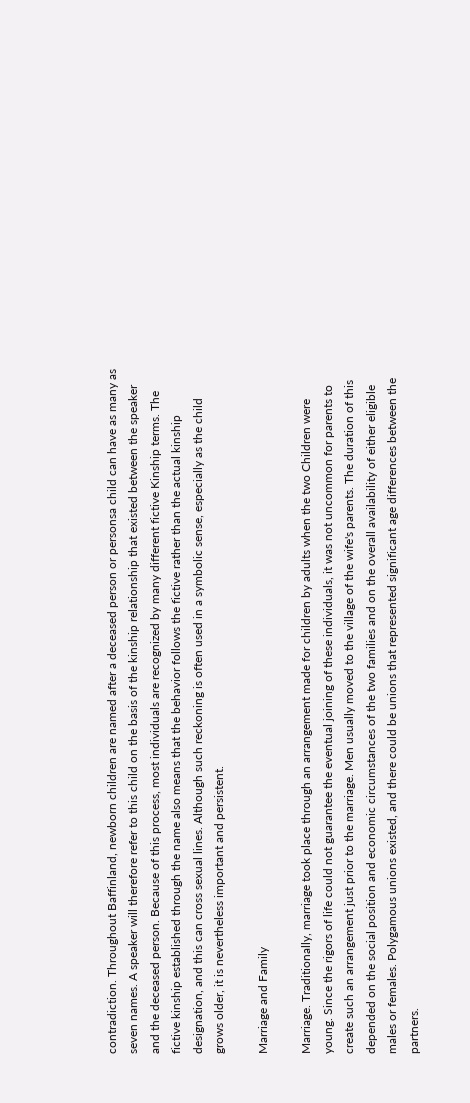contradiction. Throughout Baffinland, newborn children are named after a deceased person or personsa child can have as many as seven names. A speaker will therefore refer to this child on the basis of the kinship relationship that existed between the speaker and the deceased person. Because of this process, most individuals are recognized by many different fictive Kinship terms. The fictive kinship established through the name also means that the behavior follows the fictive rather than the actual kinship designation, and this can cross sexual lines. Although such reckoning is often used in a symbolic sense, especially as the child grows older, it is nevertheless important and persistent.

Marriage and Family

Marriage. Traditionally, marriage took place through an arrangement made for children by adults when the two Children were young. Since the rigors of life could not guarantee the eventual joining of these individuals, it was not uncommon for parents to create such an arrangement just prior to the marriage. Men usually moved to the village of the wife's parents. The duration of this depended on the social position and economic circumstances of the two families and on the overall availability of either eligible males or females. Polygamous unions existed, and there could be unions that represented significant age differences between the partners.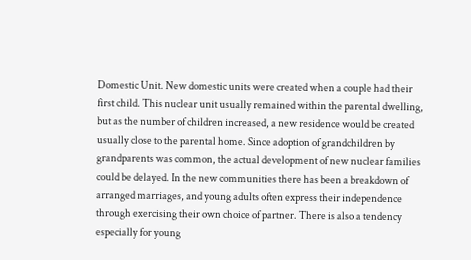Domestic Unit. New domestic units were created when a couple had their first child. This nuclear unit usually remained within the parental dwelling, but as the number of children increased, a new residence would be created usually close to the parental home. Since adoption of grandchildren by grandparents was common, the actual development of new nuclear families could be delayed. In the new communities there has been a breakdown of arranged marriages, and young adults often express their independence through exercising their own choice of partner. There is also a tendency especially for young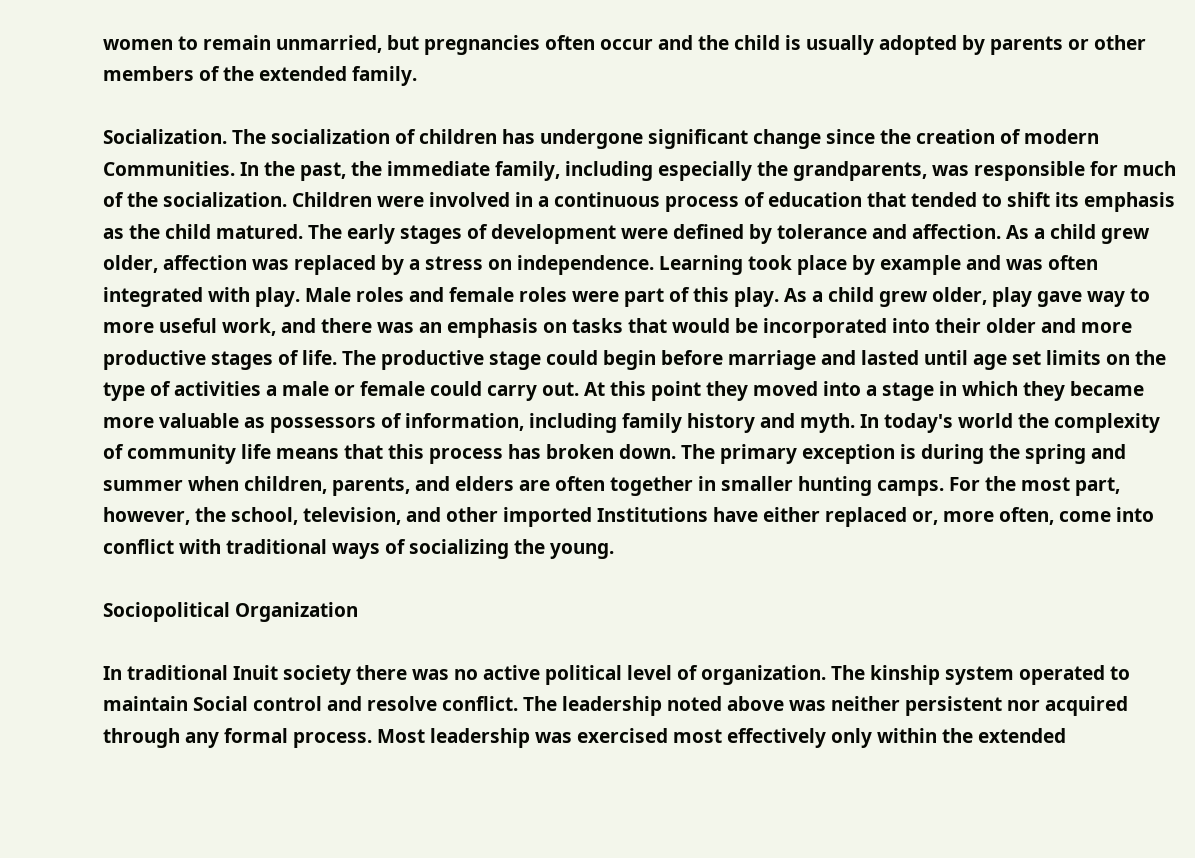women to remain unmarried, but pregnancies often occur and the child is usually adopted by parents or other members of the extended family.

Socialization. The socialization of children has undergone significant change since the creation of modern Communities. In the past, the immediate family, including especially the grandparents, was responsible for much of the socialization. Children were involved in a continuous process of education that tended to shift its emphasis as the child matured. The early stages of development were defined by tolerance and affection. As a child grew older, affection was replaced by a stress on independence. Learning took place by example and was often integrated with play. Male roles and female roles were part of this play. As a child grew older, play gave way to more useful work, and there was an emphasis on tasks that would be incorporated into their older and more productive stages of life. The productive stage could begin before marriage and lasted until age set limits on the type of activities a male or female could carry out. At this point they moved into a stage in which they became more valuable as possessors of information, including family history and myth. In today's world the complexity of community life means that this process has broken down. The primary exception is during the spring and summer when children, parents, and elders are often together in smaller hunting camps. For the most part, however, the school, television, and other imported Institutions have either replaced or, more often, come into conflict with traditional ways of socializing the young.

Sociopolitical Organization

In traditional Inuit society there was no active political level of organization. The kinship system operated to maintain Social control and resolve conflict. The leadership noted above was neither persistent nor acquired through any formal process. Most leadership was exercised most effectively only within the extended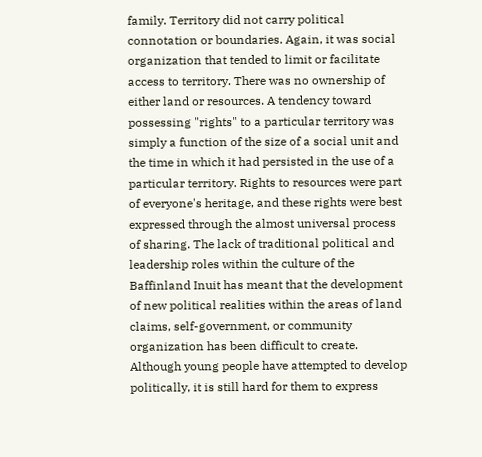family. Territory did not carry political connotation or boundaries. Again, it was social organization that tended to limit or facilitate access to territory. There was no ownership of either land or resources. A tendency toward possessing "rights" to a particular territory was simply a function of the size of a social unit and the time in which it had persisted in the use of a particular territory. Rights to resources were part of everyone's heritage, and these rights were best expressed through the almost universal process of sharing. The lack of traditional political and leadership roles within the culture of the Baffinland Inuit has meant that the development of new political realities within the areas of land claims, self-government, or community organization has been difficult to create. Although young people have attempted to develop politically, it is still hard for them to express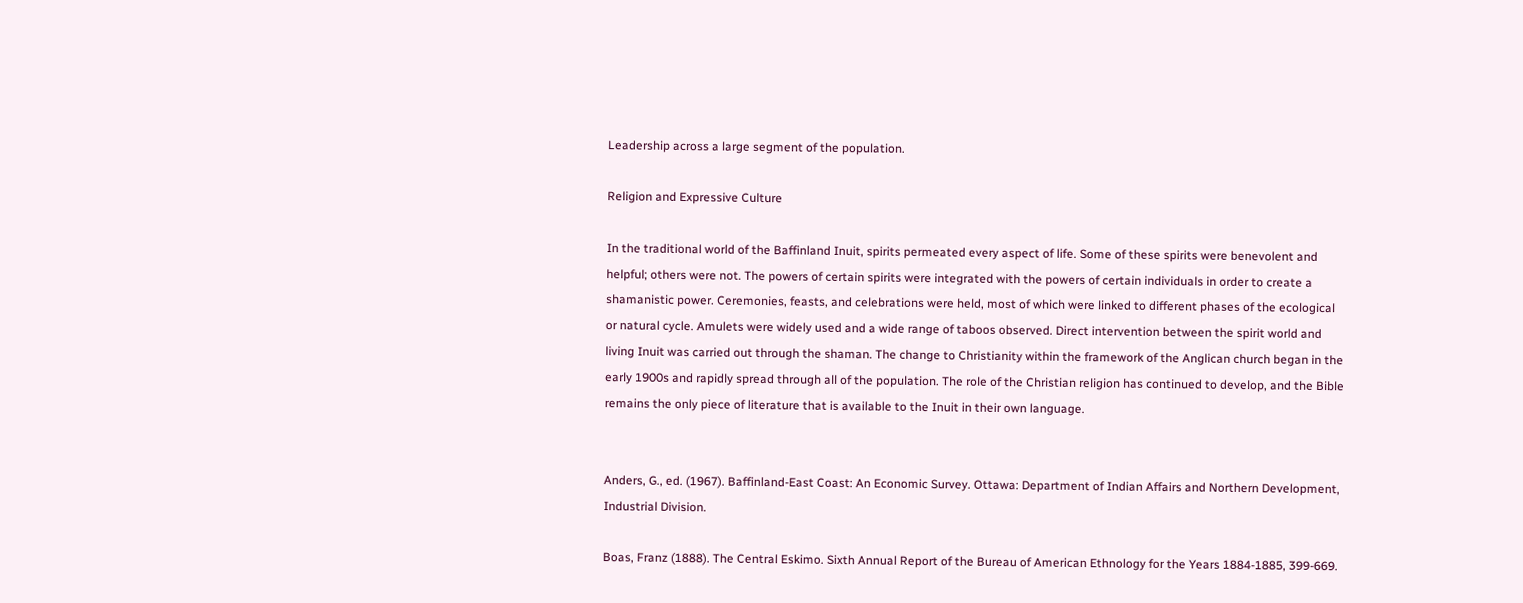Leadership across a large segment of the population.

Religion and Expressive Culture

In the traditional world of the Baffinland Inuit, spirits permeated every aspect of life. Some of these spirits were benevolent and helpful; others were not. The powers of certain spirits were integrated with the powers of certain individuals in order to create a shamanistic power. Ceremonies, feasts, and celebrations were held, most of which were linked to different phases of the ecological or natural cycle. Amulets were widely used and a wide range of taboos observed. Direct intervention between the spirit world and living Inuit was carried out through the shaman. The change to Christianity within the framework of the Anglican church began in the early 1900s and rapidly spread through all of the population. The role of the Christian religion has continued to develop, and the Bible remains the only piece of literature that is available to the Inuit in their own language.


Anders, G., ed. (1967). Baffinland-East Coast: An Economic Survey. Ottawa: Department of Indian Affairs and Northern Development, Industrial Division.

Boas, Franz (1888). The Central Eskimo. Sixth Annual Report of the Bureau of American Ethnology for the Years 1884-1885, 399-669.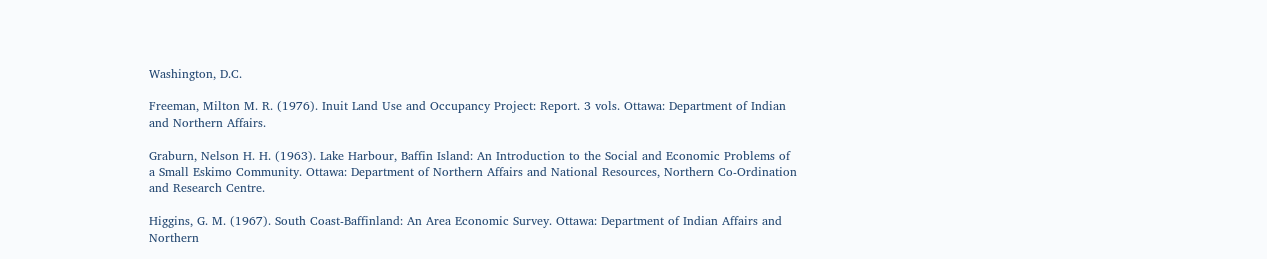Washington, D.C.

Freeman, Milton M. R. (1976). Inuit Land Use and Occupancy Project: Report. 3 vols. Ottawa: Department of Indian and Northern Affairs.

Graburn, Nelson H. H. (1963). Lake Harbour, Baffin Island: An Introduction to the Social and Economic Problems of a Small Eskimo Community. Ottawa: Department of Northern Affairs and National Resources, Northern Co-Ordination and Research Centre.

Higgins, G. M. (1967). South Coast-Baffinland: An Area Economic Survey. Ottawa: Department of Indian Affairs and Northern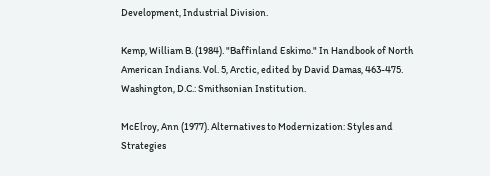Development, Industrial Division.

Kemp, William B. (1984). "Baffinland Eskimo." In Handbook of North American Indians. Vol. 5, Arctic, edited by David Damas, 463-475. Washington, D.C.: Smithsonian Institution.

McElroy, Ann (1977). Alternatives to Modernization: Styles and Strategies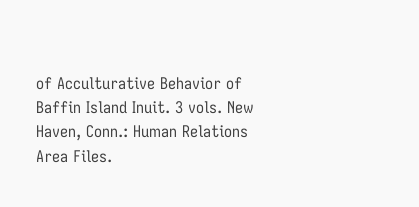of Acculturative Behavior of Baffin Island Inuit. 3 vols. New Haven, Conn.: Human Relations Area Files.